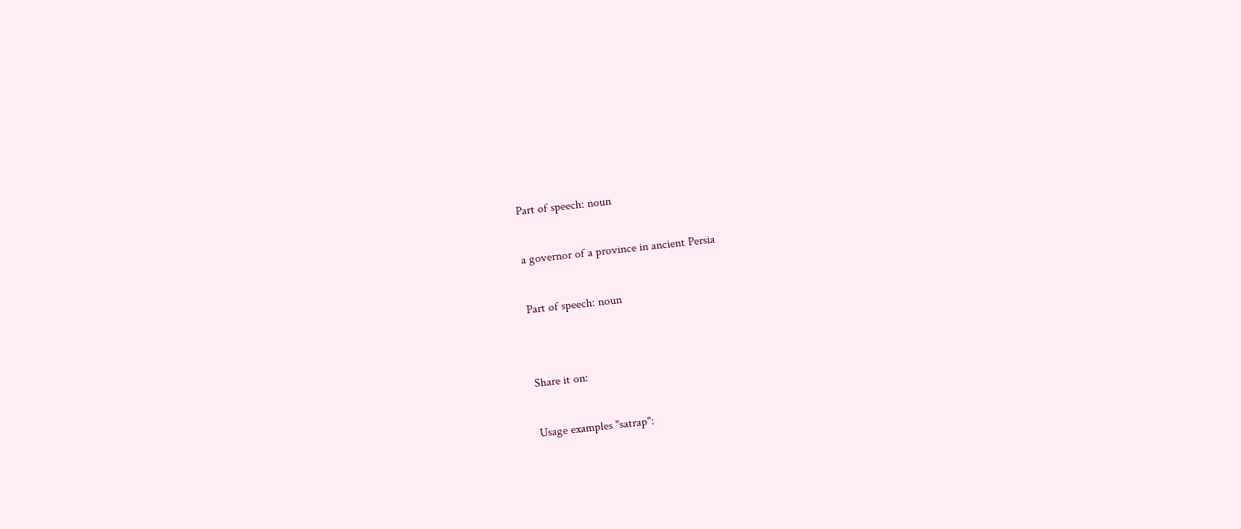Part of speech: noun

a governor of a province in ancient Persia

Part of speech: noun


Share it on:

Usage examples "satrap":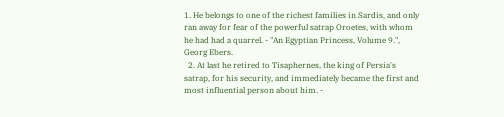1. He belongs to one of the richest families in Sardis, and only ran away for fear of the powerful satrap Oroetes, with whom he had had a quarrel. - "An Egyptian Princess, Volume 9.", Georg Ebers.
  2. At last he retired to Tisaphernes, the king of Persia's satrap, for his security, and immediately became the first and most influential person about him. -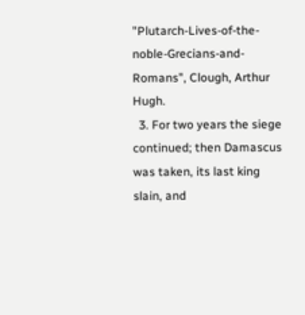"Plutarch-Lives-of-the-noble-Grecians-and-Romans", Clough, Arthur Hugh.
  3. For two years the siege continued; then Damascus was taken, its last king slain, and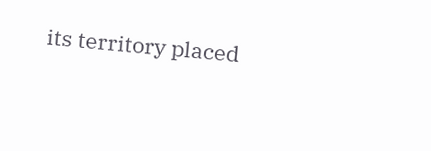its territory placed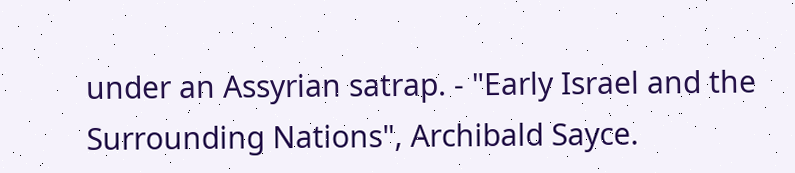under an Assyrian satrap. - "Early Israel and the Surrounding Nations", Archibald Sayce.